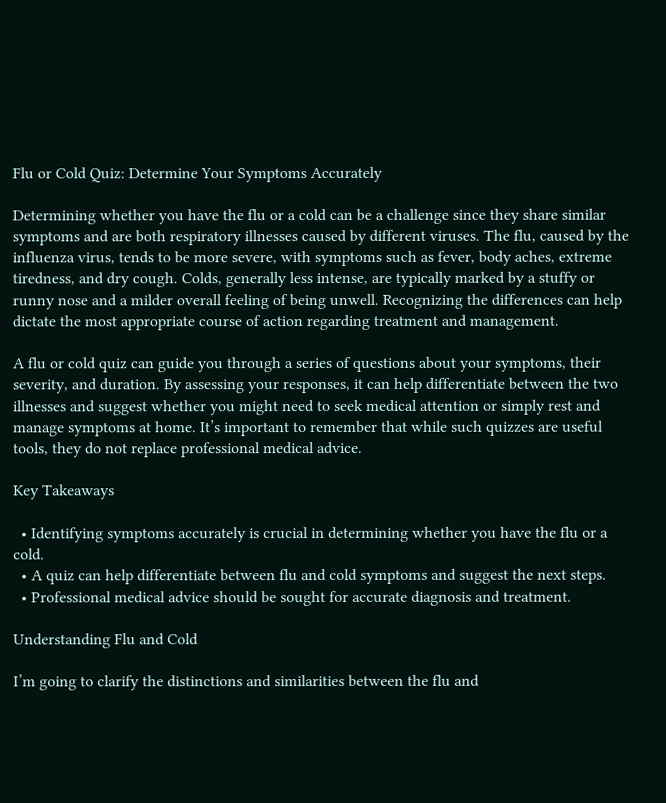Flu or Cold Quiz: Determine Your Symptoms Accurately

Determining whether you have the flu or a cold can be a challenge since they share similar symptoms and are both respiratory illnesses caused by different viruses. The flu, caused by the influenza virus, tends to be more severe, with symptoms such as fever, body aches, extreme tiredness, and dry cough. Colds, generally less intense, are typically marked by a stuffy or runny nose and a milder overall feeling of being unwell. Recognizing the differences can help dictate the most appropriate course of action regarding treatment and management.

A flu or cold quiz can guide you through a series of questions about your symptoms, their severity, and duration. By assessing your responses, it can help differentiate between the two illnesses and suggest whether you might need to seek medical attention or simply rest and manage symptoms at home. It’s important to remember that while such quizzes are useful tools, they do not replace professional medical advice.

Key Takeaways

  • Identifying symptoms accurately is crucial in determining whether you have the flu or a cold.
  • A quiz can help differentiate between flu and cold symptoms and suggest the next steps.
  • Professional medical advice should be sought for accurate diagnosis and treatment.

Understanding Flu and Cold

I’m going to clarify the distinctions and similarities between the flu and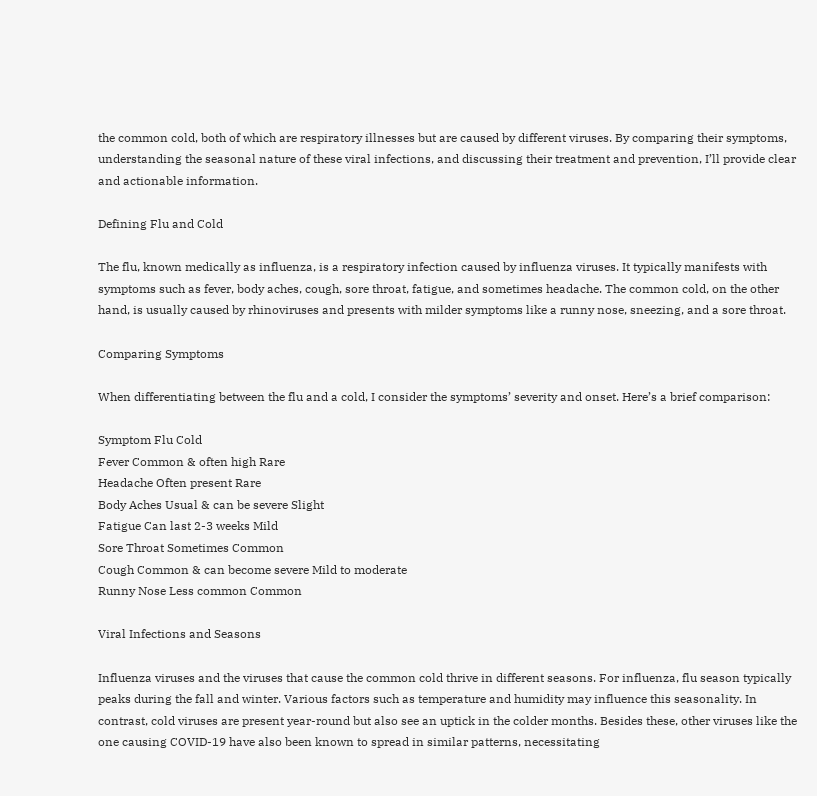the common cold, both of which are respiratory illnesses but are caused by different viruses. By comparing their symptoms, understanding the seasonal nature of these viral infections, and discussing their treatment and prevention, I’ll provide clear and actionable information.

Defining Flu and Cold

The flu, known medically as influenza, is a respiratory infection caused by influenza viruses. It typically manifests with symptoms such as fever, body aches, cough, sore throat, fatigue, and sometimes headache. The common cold, on the other hand, is usually caused by rhinoviruses and presents with milder symptoms like a runny nose, sneezing, and a sore throat.

Comparing Symptoms

When differentiating between the flu and a cold, I consider the symptoms’ severity and onset. Here’s a brief comparison:

Symptom Flu Cold
Fever Common & often high Rare
Headache Often present Rare
Body Aches Usual & can be severe Slight
Fatigue Can last 2-3 weeks Mild
Sore Throat Sometimes Common
Cough Common & can become severe Mild to moderate
Runny Nose Less common Common

Viral Infections and Seasons

Influenza viruses and the viruses that cause the common cold thrive in different seasons. For influenza, flu season typically peaks during the fall and winter. Various factors such as temperature and humidity may influence this seasonality. In contrast, cold viruses are present year-round but also see an uptick in the colder months. Besides these, other viruses like the one causing COVID-19 have also been known to spread in similar patterns, necessitating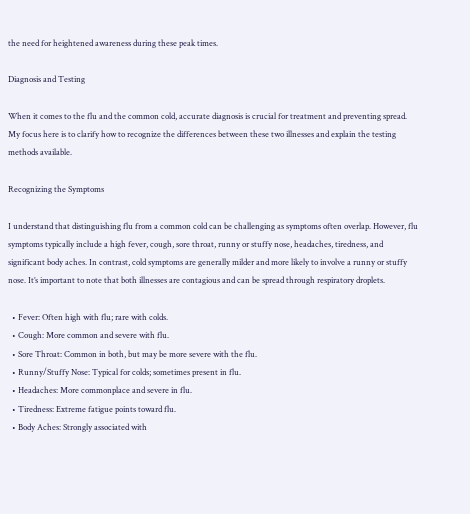the need for heightened awareness during these peak times.

Diagnosis and Testing

When it comes to the flu and the common cold, accurate diagnosis is crucial for treatment and preventing spread. My focus here is to clarify how to recognize the differences between these two illnesses and explain the testing methods available.

Recognizing the Symptoms

I understand that distinguishing flu from a common cold can be challenging as symptoms often overlap. However, flu symptoms typically include a high fever, cough, sore throat, runny or stuffy nose, headaches, tiredness, and significant body aches. In contrast, cold symptoms are generally milder and more likely to involve a runny or stuffy nose. It’s important to note that both illnesses are contagious and can be spread through respiratory droplets.

  • Fever: Often high with flu; rare with colds.
  • Cough: More common and severe with flu.
  • Sore Throat: Common in both, but may be more severe with the flu.
  • Runny/Stuffy Nose: Typical for colds; sometimes present in flu.
  • Headaches: More commonplace and severe in flu.
  • Tiredness: Extreme fatigue points toward flu.
  • Body Aches: Strongly associated with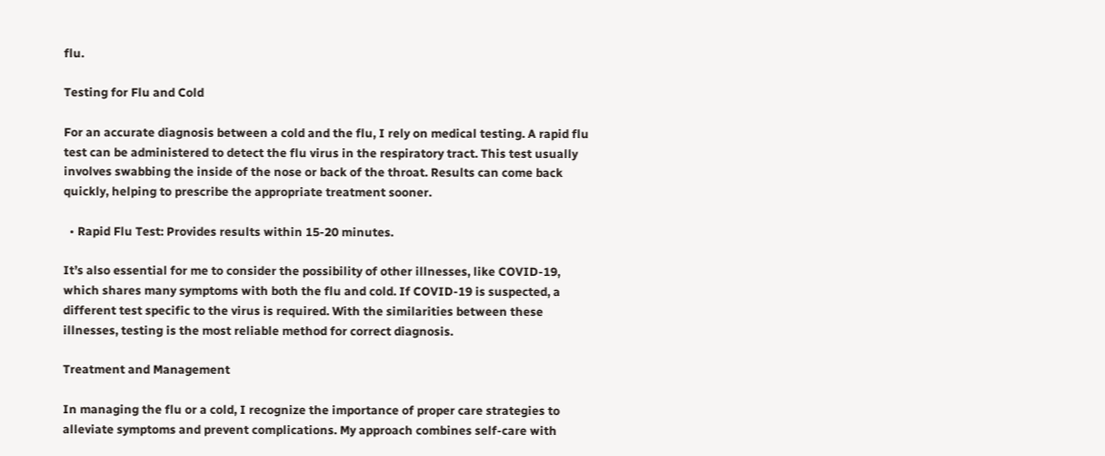flu.

Testing for Flu and Cold

For an accurate diagnosis between a cold and the flu, I rely on medical testing. A rapid flu test can be administered to detect the flu virus in the respiratory tract. This test usually involves swabbing the inside of the nose or back of the throat. Results can come back quickly, helping to prescribe the appropriate treatment sooner.

  • Rapid Flu Test: Provides results within 15-20 minutes.

It’s also essential for me to consider the possibility of other illnesses, like COVID-19, which shares many symptoms with both the flu and cold. If COVID-19 is suspected, a different test specific to the virus is required. With the similarities between these illnesses, testing is the most reliable method for correct diagnosis.

Treatment and Management

In managing the flu or a cold, I recognize the importance of proper care strategies to alleviate symptoms and prevent complications. My approach combines self-care with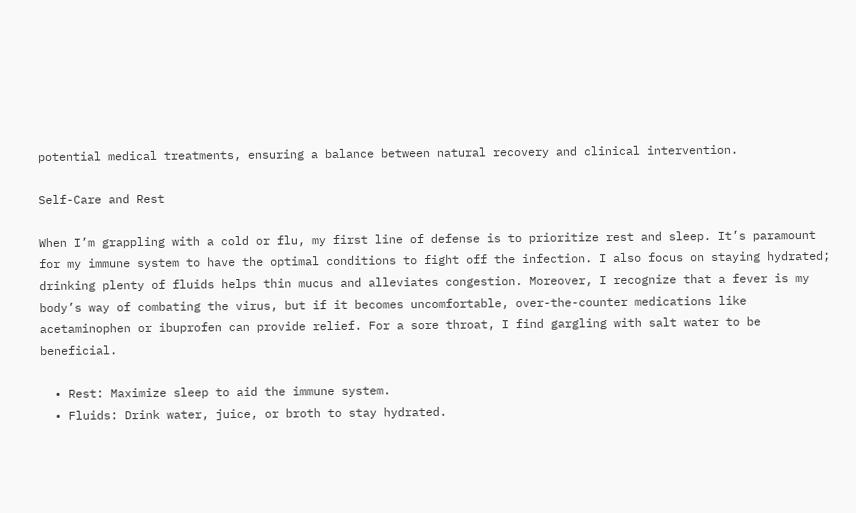potential medical treatments, ensuring a balance between natural recovery and clinical intervention.

Self-Care and Rest

When I’m grappling with a cold or flu, my first line of defense is to prioritize rest and sleep. It’s paramount for my immune system to have the optimal conditions to fight off the infection. I also focus on staying hydrated; drinking plenty of fluids helps thin mucus and alleviates congestion. Moreover, I recognize that a fever is my body’s way of combating the virus, but if it becomes uncomfortable, over-the-counter medications like acetaminophen or ibuprofen can provide relief. For a sore throat, I find gargling with salt water to be beneficial.

  • Rest: Maximize sleep to aid the immune system.
  • Fluids: Drink water, juice, or broth to stay hydrated.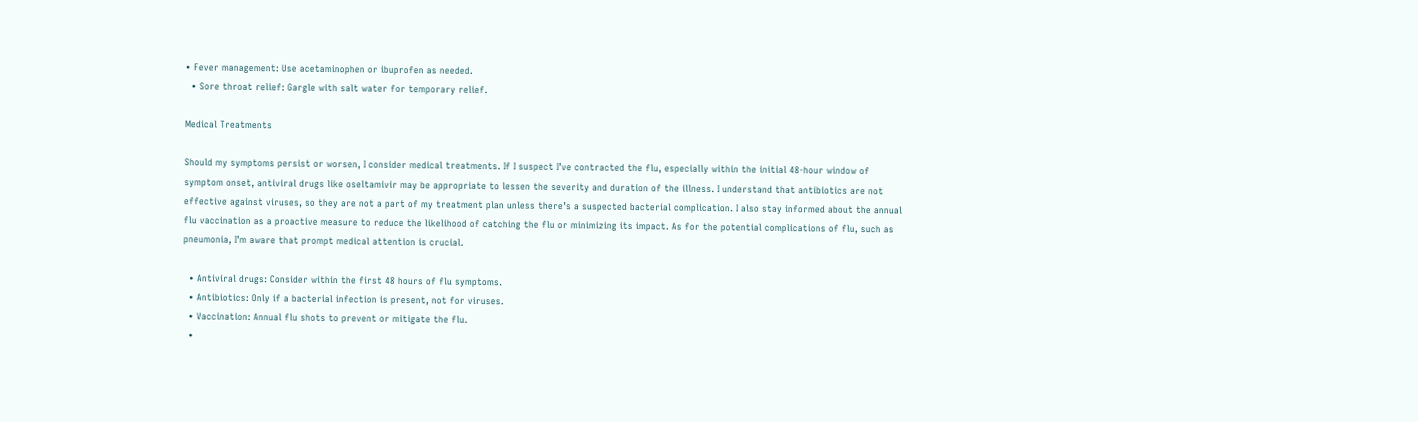• Fever management: Use acetaminophen or ibuprofen as needed.
  • Sore throat relief: Gargle with salt water for temporary relief.

Medical Treatments

Should my symptoms persist or worsen, I consider medical treatments. If I suspect I’ve contracted the flu, especially within the initial 48-hour window of symptom onset, antiviral drugs like oseltamivir may be appropriate to lessen the severity and duration of the illness. I understand that antibiotics are not effective against viruses, so they are not a part of my treatment plan unless there’s a suspected bacterial complication. I also stay informed about the annual flu vaccination as a proactive measure to reduce the likelihood of catching the flu or minimizing its impact. As for the potential complications of flu, such as pneumonia, I’m aware that prompt medical attention is crucial.

  • Antiviral drugs: Consider within the first 48 hours of flu symptoms.
  • Antibiotics: Only if a bacterial infection is present, not for viruses.
  • Vaccination: Annual flu shots to prevent or mitigate the flu.
  •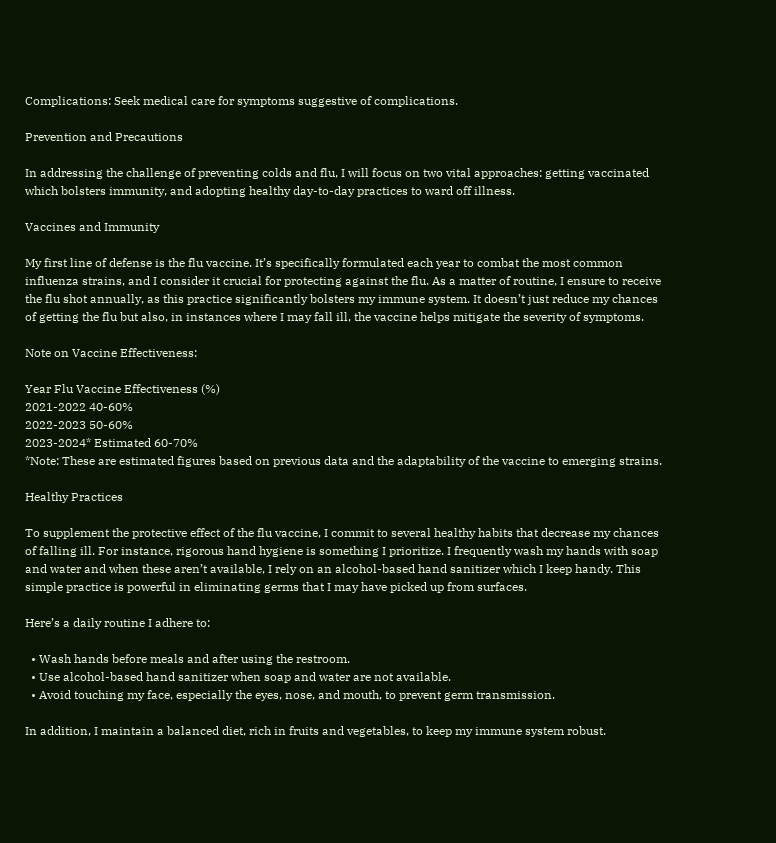Complications: Seek medical care for symptoms suggestive of complications.

Prevention and Precautions

In addressing the challenge of preventing colds and flu, I will focus on two vital approaches: getting vaccinated which bolsters immunity, and adopting healthy day-to-day practices to ward off illness.

Vaccines and Immunity

My first line of defense is the flu vaccine. It’s specifically formulated each year to combat the most common influenza strains, and I consider it crucial for protecting against the flu. As a matter of routine, I ensure to receive the flu shot annually, as this practice significantly bolsters my immune system. It doesn’t just reduce my chances of getting the flu but also, in instances where I may fall ill, the vaccine helps mitigate the severity of symptoms.

Note on Vaccine Effectiveness:

Year Flu Vaccine Effectiveness (%)
2021-2022 40-60%
2022-2023 50-60%
2023-2024* Estimated 60-70%
*Note: These are estimated figures based on previous data and the adaptability of the vaccine to emerging strains.

Healthy Practices

To supplement the protective effect of the flu vaccine, I commit to several healthy habits that decrease my chances of falling ill. For instance, rigorous hand hygiene is something I prioritize. I frequently wash my hands with soap and water and when these aren’t available, I rely on an alcohol-based hand sanitizer which I keep handy. This simple practice is powerful in eliminating germs that I may have picked up from surfaces.

Here’s a daily routine I adhere to:

  • Wash hands before meals and after using the restroom.
  • Use alcohol-based hand sanitizer when soap and water are not available.
  • Avoid touching my face, especially the eyes, nose, and mouth, to prevent germ transmission.

In addition, I maintain a balanced diet, rich in fruits and vegetables, to keep my immune system robust.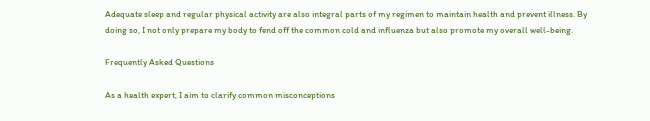Adequate sleep and regular physical activity are also integral parts of my regimen to maintain health and prevent illness. By doing so, I not only prepare my body to fend off the common cold and influenza but also promote my overall well-being.

Frequently Asked Questions

As a health expert, I aim to clarify common misconceptions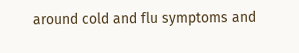around cold and flu symptoms and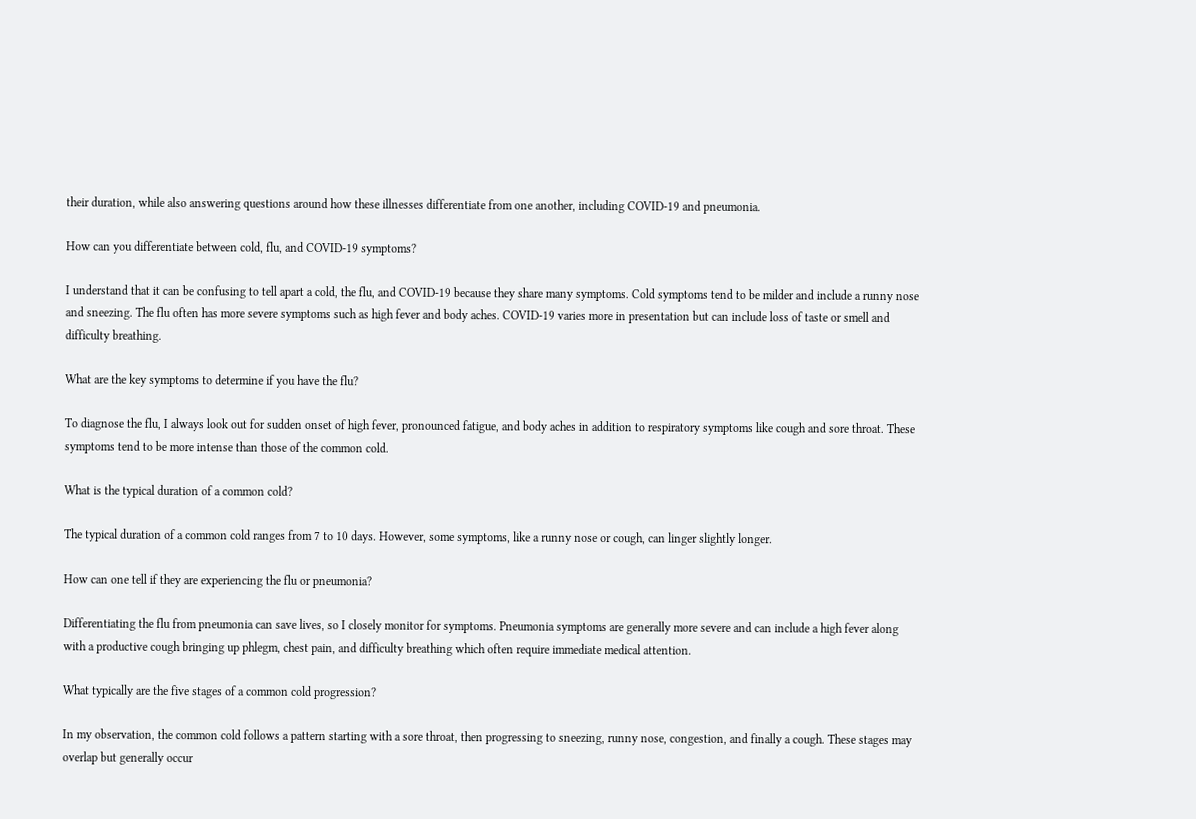their duration, while also answering questions around how these illnesses differentiate from one another, including COVID-19 and pneumonia.

How can you differentiate between cold, flu, and COVID-19 symptoms?

I understand that it can be confusing to tell apart a cold, the flu, and COVID-19 because they share many symptoms. Cold symptoms tend to be milder and include a runny nose and sneezing. The flu often has more severe symptoms such as high fever and body aches. COVID-19 varies more in presentation but can include loss of taste or smell and difficulty breathing.

What are the key symptoms to determine if you have the flu?

To diagnose the flu, I always look out for sudden onset of high fever, pronounced fatigue, and body aches in addition to respiratory symptoms like cough and sore throat. These symptoms tend to be more intense than those of the common cold.

What is the typical duration of a common cold?

The typical duration of a common cold ranges from 7 to 10 days. However, some symptoms, like a runny nose or cough, can linger slightly longer.

How can one tell if they are experiencing the flu or pneumonia?

Differentiating the flu from pneumonia can save lives, so I closely monitor for symptoms. Pneumonia symptoms are generally more severe and can include a high fever along with a productive cough bringing up phlegm, chest pain, and difficulty breathing which often require immediate medical attention.

What typically are the five stages of a common cold progression?

In my observation, the common cold follows a pattern starting with a sore throat, then progressing to sneezing, runny nose, congestion, and finally a cough. These stages may overlap but generally occur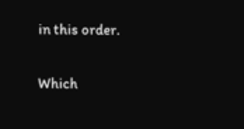in this order.

Which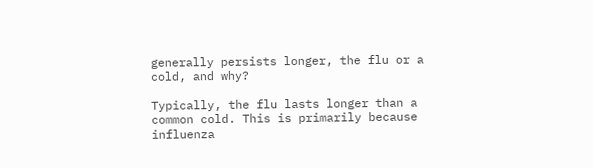generally persists longer, the flu or a cold, and why?

Typically, the flu lasts longer than a common cold. This is primarily because influenza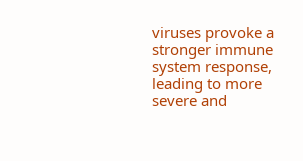viruses provoke a stronger immune system response, leading to more severe and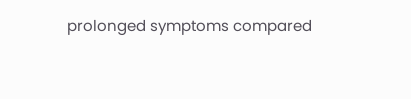prolonged symptoms compared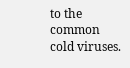to the common cold viruses.